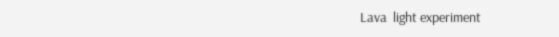Lava  light experiment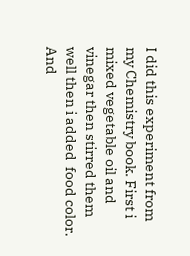I did this experiment from my Chemistry book. First i mixed vegetable oil and vinegar then stirred them well then i added  food color. And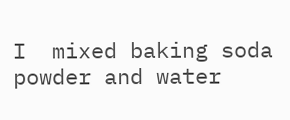I  mixed baking soda powder and water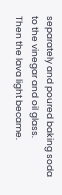separately and poured baking soda to the vinegar and oil glass.
Then the lava light became.